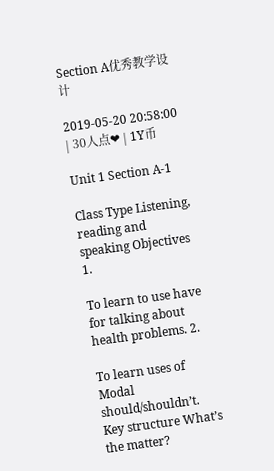Section A优秀教学设计

2019-05-20 20:58:00 | 30人点❤ | 1Y币

Unit 1 Section A-1

Class Type Listening, reading and speaking Objectives 1.

To learn to use have for talking about health problems. 2.

To learn uses of Modal should/shouldn’t. Key structure What’s the matter?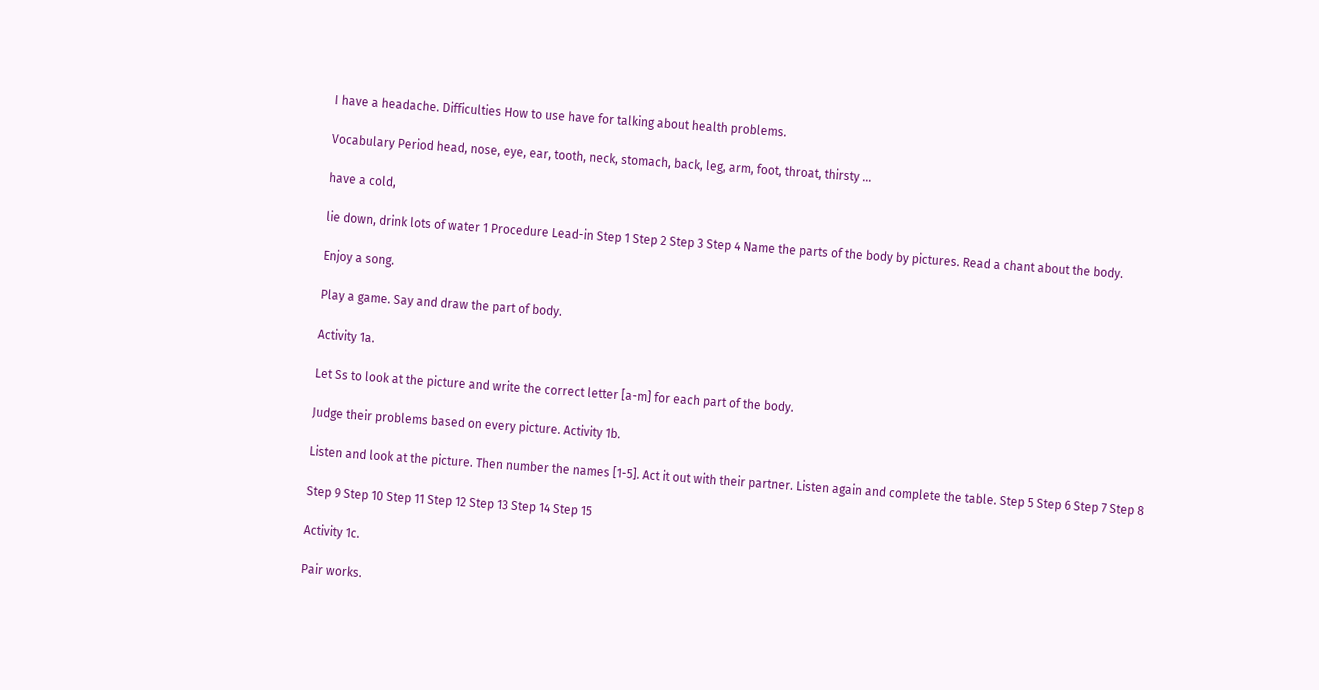I have a headache. Difficulties How to use have for talking about health problems.

Vocabulary Period head, nose, eye, ear, tooth, neck, stomach, back, leg, arm, foot, throat, thirsty …

have a cold,

lie down, drink lots of water 1 Procedure Lead-in Step 1 Step 2 Step 3 Step 4 Name the parts of the body by pictures. Read a chant about the body.

Enjoy a song.

Play a game. Say and draw the part of body.

Activity 1a.

Let Ss to look at the picture and write the correct letter [a-m] for each part of the body.

Judge their problems based on every picture. Activity 1b.

Listen and look at the picture. Then number the names [1-5]. Act it out with their partner. Listen again and complete the table. Step 5 Step 6 Step 7 Step 8

Step 9 Step 10 Step 11 Step 12 Step 13 Step 14 Step 15

Activity 1c.

Pair works.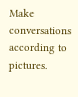Make conversations according to pictures.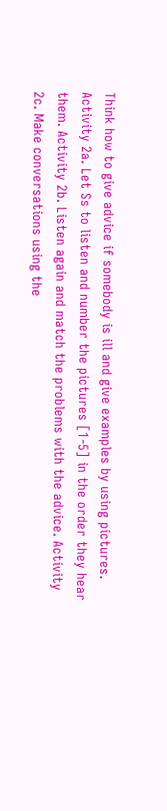Think how to give advice if somebody is ill and give examples by using pictures. Activity 2a. Let Ss to listen and number the pictures [1-5] in the order they hear them. Activity 2b. Listen again and match the problems with the advice. Activity 2c. Make conversations using the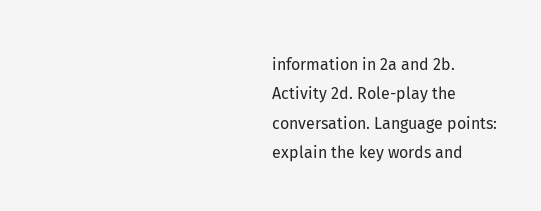information in 2a and 2b. Activity 2d. Role-play the conversation. Language points: explain the key words and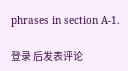phrases in section A-1.

登录 后发表评论